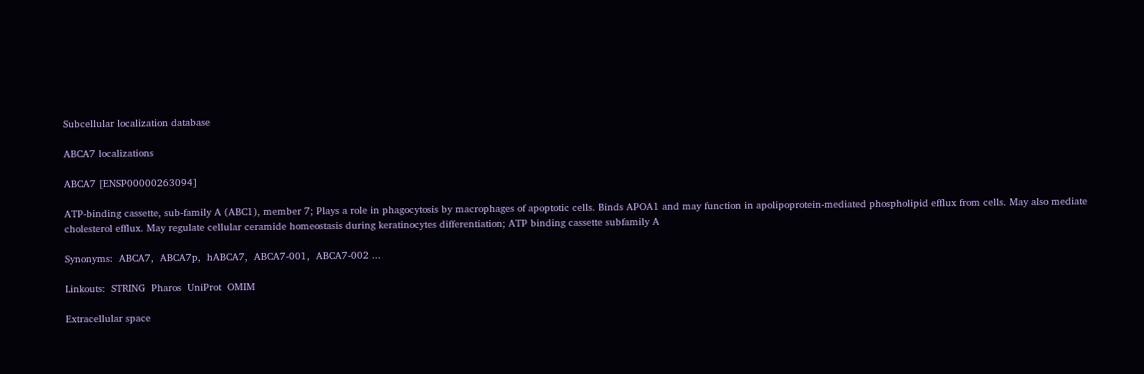Subcellular localization database

ABCA7 localizations

ABCA7 [ENSP00000263094]

ATP-binding cassette, sub-family A (ABC1), member 7; Plays a role in phagocytosis by macrophages of apoptotic cells. Binds APOA1 and may function in apolipoprotein-mediated phospholipid efflux from cells. May also mediate cholesterol efflux. May regulate cellular ceramide homeostasis during keratinocytes differentiation; ATP binding cassette subfamily A

Synonyms:  ABCA7,  ABCA7p,  hABCA7,  ABCA7-001,  ABCA7-002 ...

Linkouts:  STRING  Pharos  UniProt  OMIM

Extracellular space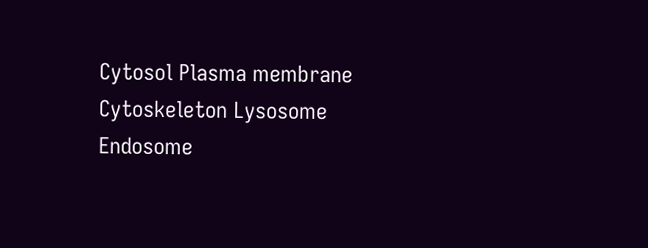Cytosol Plasma membrane Cytoskeleton Lysosome Endosome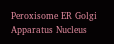Peroxisome ER Golgi Apparatus Nucleus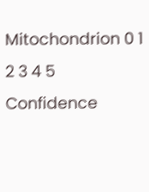Mitochondrion 0 1 2 3 4 5 Confidence